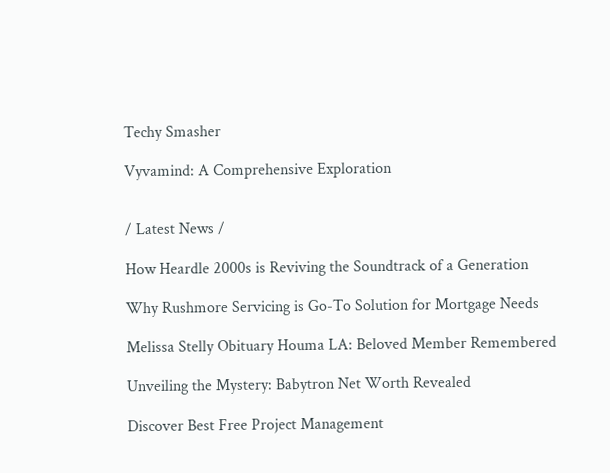Techy Smasher

Vyvamind: A Comprehensive Exploration


/ Latest News /

How Heardle 2000s is Reviving the Soundtrack of a Generation

Why Rushmore Servicing is Go-To Solution for Mortgage Needs

Melissa Stelly Obituary Houma LA: Beloved Member Remembered

Unveiling the Mystery: Babytron Net Worth Revealed

Discover Best Free Project Management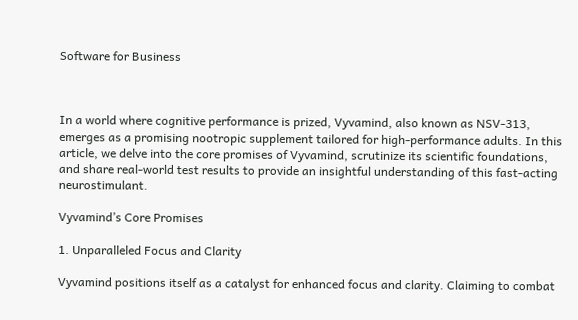Software for Business



In a world where cognitive performance is prized, Vyvamind, also known as NSV-313, emerges as a promising nootropic supplement tailored for high-performance adults. In this article, we delve into the core promises of Vyvamind, scrutinize its scientific foundations, and share real-world test results to provide an insightful understanding of this fast-acting neurostimulant.

Vyvamind’s Core Promises

1. Unparalleled Focus and Clarity

Vyvamind positions itself as a catalyst for enhanced focus and clarity. Claiming to combat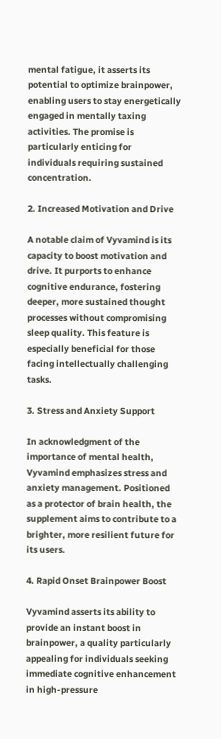mental fatigue, it asserts its potential to optimize brainpower, enabling users to stay energetically engaged in mentally taxing activities. The promise is particularly enticing for individuals requiring sustained concentration.

2. Increased Motivation and Drive

A notable claim of Vyvamind is its capacity to boost motivation and drive. It purports to enhance cognitive endurance, fostering deeper, more sustained thought processes without compromising sleep quality. This feature is especially beneficial for those facing intellectually challenging tasks.

3. Stress and Anxiety Support

In acknowledgment of the importance of mental health, Vyvamind emphasizes stress and anxiety management. Positioned as a protector of brain health, the supplement aims to contribute to a brighter, more resilient future for its users.

4. Rapid Onset Brainpower Boost

Vyvamind asserts its ability to provide an instant boost in brainpower, a quality particularly appealing for individuals seeking immediate cognitive enhancement in high-pressure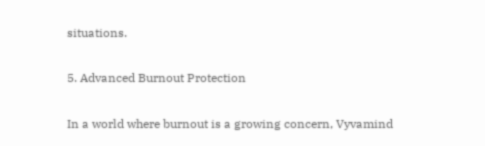situations.

5. Advanced Burnout Protection

In a world where burnout is a growing concern, Vyvamind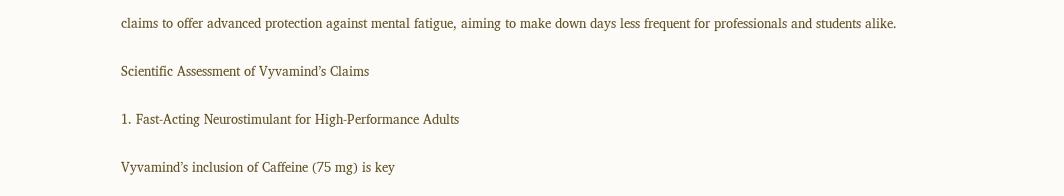claims to offer advanced protection against mental fatigue, aiming to make down days less frequent for professionals and students alike.

Scientific Assessment of Vyvamind’s Claims

1. Fast-Acting Neurostimulant for High-Performance Adults

Vyvamind’s inclusion of Caffeine (75 mg) is key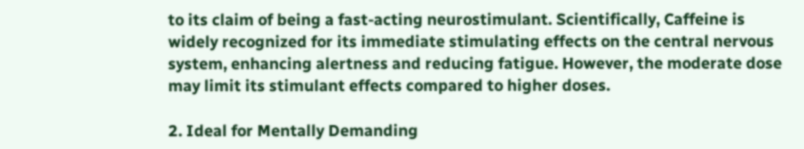to its claim of being a fast-acting neurostimulant. Scientifically, Caffeine is widely recognized for its immediate stimulating effects on the central nervous system, enhancing alertness and reducing fatigue. However, the moderate dose may limit its stimulant effects compared to higher doses.

2. Ideal for Mentally Demanding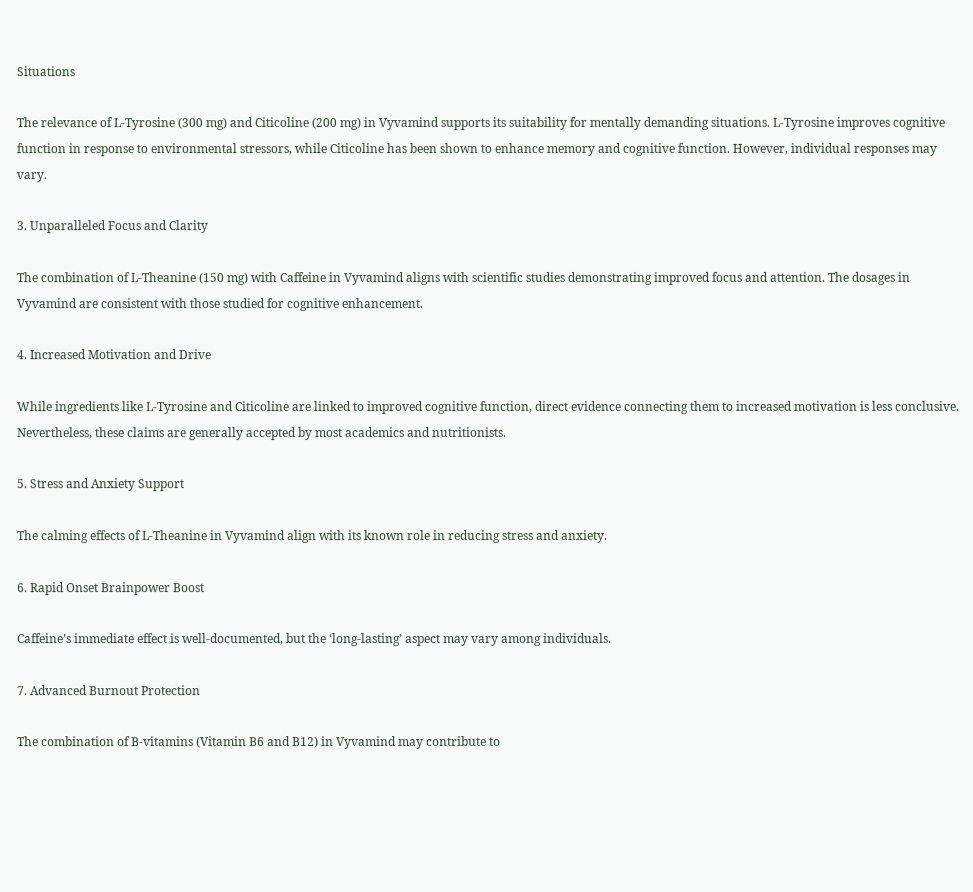Situations

The relevance of L-Tyrosine (300 mg) and Citicoline (200 mg) in Vyvamind supports its suitability for mentally demanding situations. L-Tyrosine improves cognitive function in response to environmental stressors, while Citicoline has been shown to enhance memory and cognitive function. However, individual responses may vary.

3. Unparalleled Focus and Clarity

The combination of L-Theanine (150 mg) with Caffeine in Vyvamind aligns with scientific studies demonstrating improved focus and attention. The dosages in Vyvamind are consistent with those studied for cognitive enhancement.

4. Increased Motivation and Drive

While ingredients like L-Tyrosine and Citicoline are linked to improved cognitive function, direct evidence connecting them to increased motivation is less conclusive. Nevertheless, these claims are generally accepted by most academics and nutritionists.

5. Stress and Anxiety Support

The calming effects of L-Theanine in Vyvamind align with its known role in reducing stress and anxiety.

6. Rapid Onset Brainpower Boost

Caffeine’s immediate effect is well-documented, but the ‘long-lasting’ aspect may vary among individuals.

7. Advanced Burnout Protection

The combination of B-vitamins (Vitamin B6 and B12) in Vyvamind may contribute to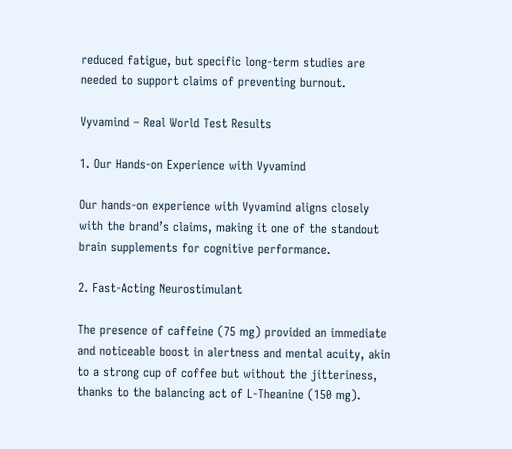reduced fatigue, but specific long-term studies are needed to support claims of preventing burnout.

Vyvamind – Real World Test Results

1. Our Hands-on Experience with Vyvamind

Our hands-on experience with Vyvamind aligns closely with the brand’s claims, making it one of the standout brain supplements for cognitive performance.

2. Fast-Acting Neurostimulant

The presence of caffeine (75 mg) provided an immediate and noticeable boost in alertness and mental acuity, akin to a strong cup of coffee but without the jitteriness, thanks to the balancing act of L-Theanine (150 mg).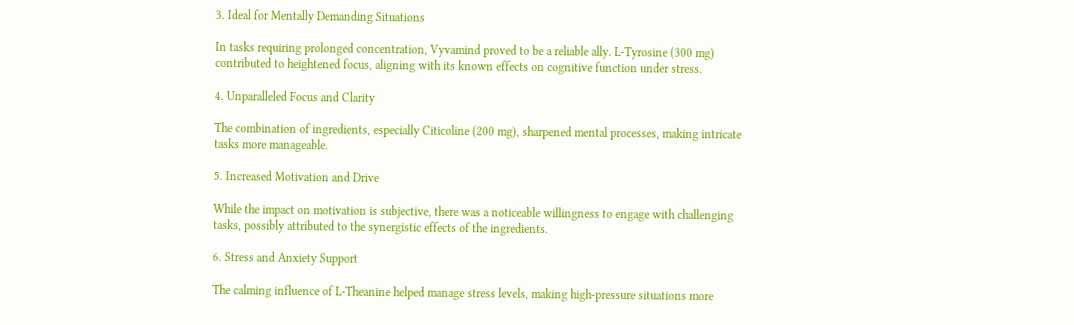3. Ideal for Mentally Demanding Situations

In tasks requiring prolonged concentration, Vyvamind proved to be a reliable ally. L-Tyrosine (300 mg) contributed to heightened focus, aligning with its known effects on cognitive function under stress.

4. Unparalleled Focus and Clarity

The combination of ingredients, especially Citicoline (200 mg), sharpened mental processes, making intricate tasks more manageable.

5. Increased Motivation and Drive

While the impact on motivation is subjective, there was a noticeable willingness to engage with challenging tasks, possibly attributed to the synergistic effects of the ingredients.

6. Stress and Anxiety Support

The calming influence of L-Theanine helped manage stress levels, making high-pressure situations more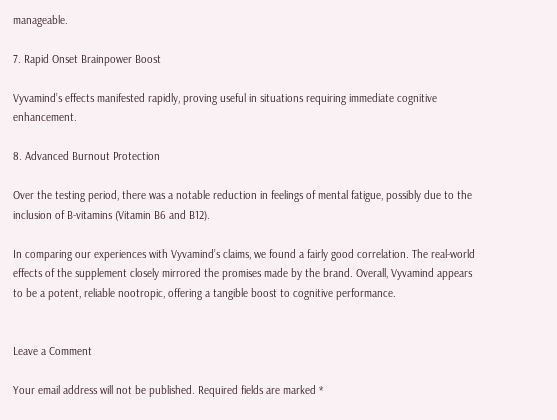manageable.

7. Rapid Onset Brainpower Boost

Vyvamind’s effects manifested rapidly, proving useful in situations requiring immediate cognitive enhancement.

8. Advanced Burnout Protection

Over the testing period, there was a notable reduction in feelings of mental fatigue, possibly due to the inclusion of B-vitamins (Vitamin B6 and B12).

In comparing our experiences with Vyvamind’s claims, we found a fairly good correlation. The real-world effects of the supplement closely mirrored the promises made by the brand. Overall, Vyvamind appears to be a potent, reliable nootropic, offering a tangible boost to cognitive performance.


Leave a Comment

Your email address will not be published. Required fields are marked *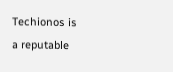Techionos is a reputable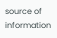source of information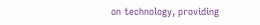on technology, providing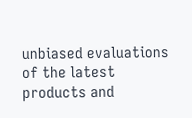unbiased evaluations of the latest products and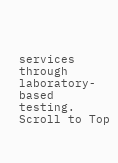services through laboratory-
based testing.
Scroll to Top